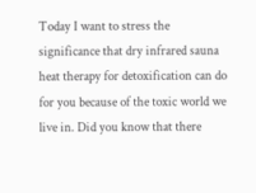Today I want to stress the significance that dry infrared sauna heat therapy for detoxification can do for you because of the toxic world we live in. Did you know that there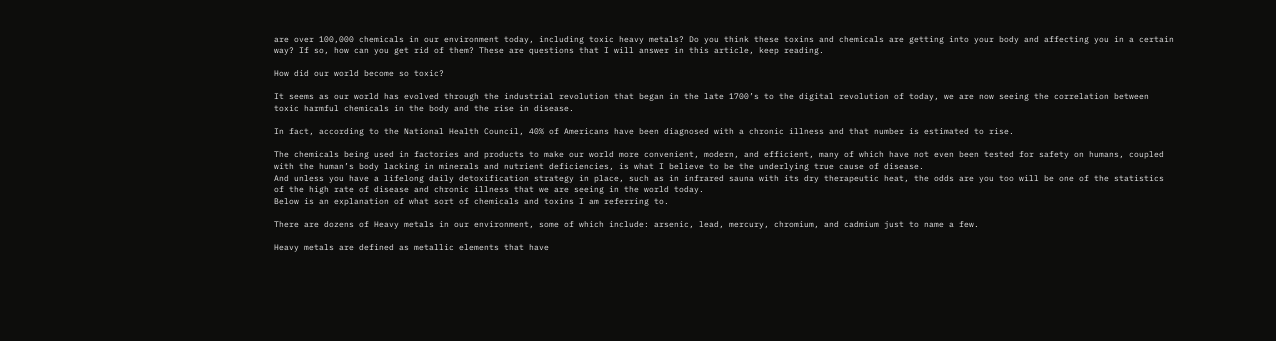are over 100,000 chemicals in our environment today, including toxic heavy metals? Do you think these toxins and chemicals are getting into your body and affecting you in a certain way? If so, how can you get rid of them? These are questions that I will answer in this article, keep reading.

How did our world become so toxic?

It seems as our world has evolved through the industrial revolution that began in the late 1700’s to the digital revolution of today, we are now seeing the correlation between toxic harmful chemicals in the body and the rise in disease.

In fact, according to the National Health Council, 40% of Americans have been diagnosed with a chronic illness and that number is estimated to rise.

The chemicals being used in factories and products to make our world more convenient, modern, and efficient, many of which have not even been tested for safety on humans, coupled with the human’s body lacking in minerals and nutrient deficiencies, is what I believe to be the underlying true cause of disease.
And unless you have a lifelong daily detoxification strategy in place, such as in infrared sauna with its dry therapeutic heat, the odds are you too will be one of the statistics of the high rate of disease and chronic illness that we are seeing in the world today.
Below is an explanation of what sort of chemicals and toxins I am referring to.

There are dozens of Heavy metals in our environment, some of which include: arsenic, lead, mercury, chromium, and cadmium just to name a few.

Heavy metals are defined as metallic elements that have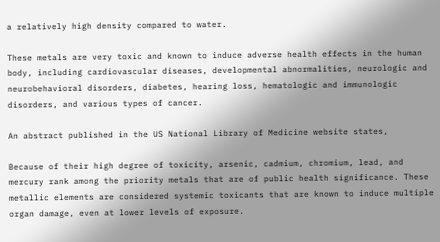a relatively high density compared to water.

These metals are very toxic and known to induce adverse health effects in the human body, including cardiovascular diseases, developmental abnormalities, neurologic and neurobehavioral disorders, diabetes, hearing loss, hematologic and immunologic disorders, and various types of cancer.

An abstract published in the US National Library of Medicine website states,

Because of their high degree of toxicity, arsenic, cadmium, chromium, lead, and mercury rank among the priority metals that are of public health significance. These metallic elements are considered systemic toxicants that are known to induce multiple organ damage, even at lower levels of exposure.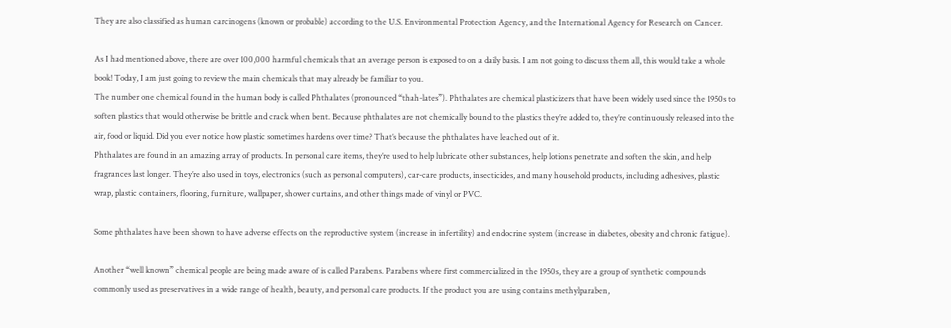They are also classified as human carcinogens (known or probable) according to the U.S. Environmental Protection Agency, and the International Agency for Research on Cancer.

As I had mentioned above, there are over 100,000 harmful chemicals that an average person is exposed to on a daily basis. I am not going to discuss them all, this would take a whole book! Today, I am just going to review the main chemicals that may already be familiar to you.
The number one chemical found in the human body is called Phthalates (pronounced “thah-lates”). Phthalates are chemical plasticizers that have been widely used since the 1950s to soften plastics that would otherwise be brittle and crack when bent. Because phthalates are not chemically bound to the plastics they’re added to, they’re continuously released into the air, food or liquid. Did you ever notice how plastic sometimes hardens over time? That’s because the phthalates have leached out of it.
Phthalates are found in an amazing array of products. In personal care items, they’re used to help lubricate other substances, help lotions penetrate and soften the skin, and help fragrances last longer. They’re also used in toys, electronics (such as personal computers), car-care products, insecticides, and many household products, including adhesives, plastic wrap, plastic containers, flooring, furniture, wallpaper, shower curtains, and other things made of vinyl or PVC.

Some phthalates have been shown to have adverse effects on the reproductive system (increase in infertility) and endocrine system (increase in diabetes, obesity and chronic fatigue).

Another “well known” chemical people are being made aware of is called Parabens. Parabens where first commercialized in the 1950s, they are a group of synthetic compounds commonly used as preservatives in a wide range of health, beauty, and personal care products. If the product you are using contains methylparaben,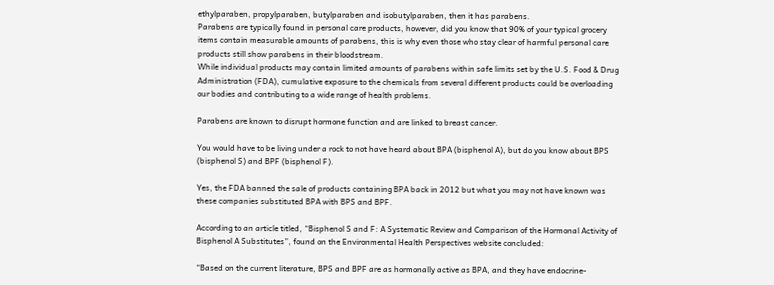ethylparaben, propylparaben, butylparaben and isobutylparaben, then it has parabens.
Parabens are typically found in personal care products, however, did you know that 90% of your typical grocery items contain measurable amounts of parabens, this is why even those who stay clear of harmful personal care products still show parabens in their bloodstream.
While individual products may contain limited amounts of parabens within safe limits set by the U.S. Food & Drug Administration (FDA), cumulative exposure to the chemicals from several different products could be overloading our bodies and contributing to a wide range of health problems.

Parabens are known to disrupt hormone function and are linked to breast cancer.

You would have to be living under a rock to not have heard about BPA (bisphenol A), but do you know about BPS (bisphenol S) and BPF (bisphenol F).

Yes, the FDA banned the sale of products containing BPA back in 2012 but what you may not have known was these companies substituted BPA with BPS and BPF.

According to an article titled, “Bisphenol S and F: A Systematic Review and Comparison of the Hormonal Activity of Bisphenol A Substitutes”, found on the Environmental Health Perspectives website concluded:

“Based on the current literature, BPS and BPF are as hormonally active as BPA, and they have endocrine-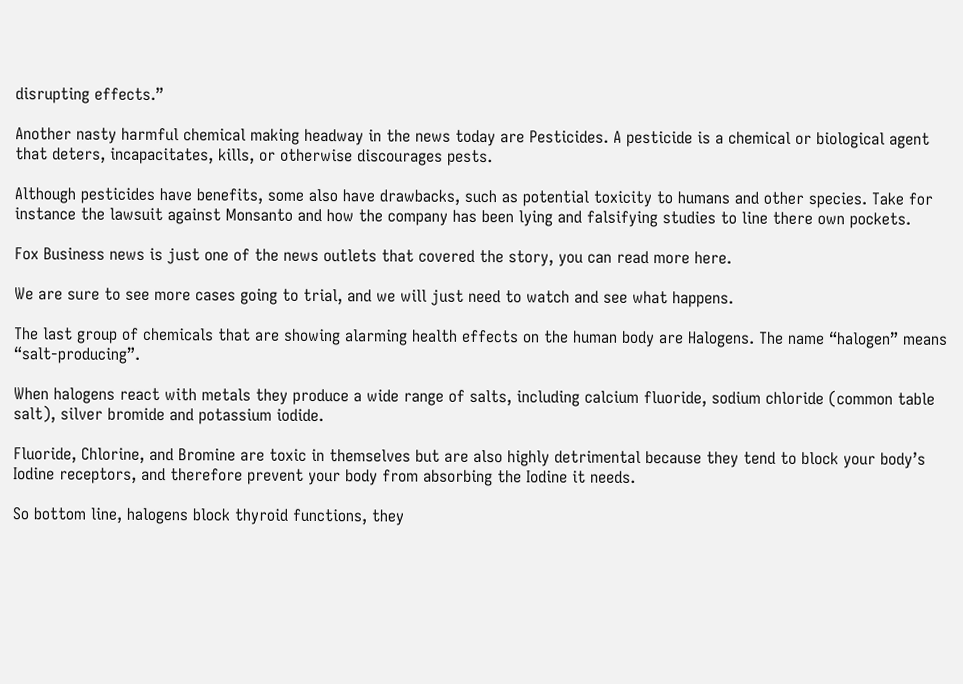disrupting effects.”

Another nasty harmful chemical making headway in the news today are Pesticides. A pesticide is a chemical or biological agent that deters, incapacitates, kills, or otherwise discourages pests.

Although pesticides have benefits, some also have drawbacks, such as potential toxicity to humans and other species. Take for instance the lawsuit against Monsanto and how the company has been lying and falsifying studies to line there own pockets.

Fox Business news is just one of the news outlets that covered the story, you can read more here.

We are sure to see more cases going to trial, and we will just need to watch and see what happens.

The last group of chemicals that are showing alarming health effects on the human body are Halogens. The name “halogen” means “salt-producing”.

When halogens react with metals they produce a wide range of salts, including calcium fluoride, sodium chloride (common table salt), silver bromide and potassium iodide.

Fluoride, Chlorine, and Bromine are toxic in themselves but are also highly detrimental because they tend to block your body’s Iodine receptors, and therefore prevent your body from absorbing the Iodine it needs.

So bottom line, halogens block thyroid functions, they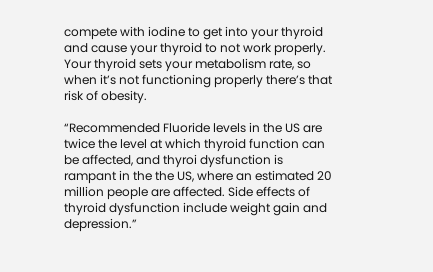compete with iodine to get into your thyroid and cause your thyroid to not work properly. Your thyroid sets your metabolism rate, so when it’s not functioning properly there’s that risk of obesity.

“Recommended Fluoride levels in the US are twice the level at which thyroid function can be affected, and thyroi dysfunction is rampant in the the US, where an estimated 20 million people are affected. Side effects of thyroid dysfunction include weight gain and depression.”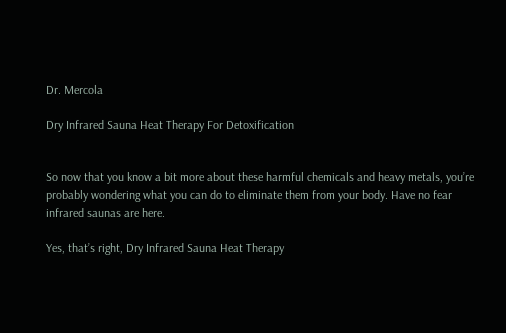Dr. Mercola

Dry Infrared Sauna Heat Therapy For Detoxification


So now that you know a bit more about these harmful chemicals and heavy metals, you’re probably wondering what you can do to eliminate them from your body. Have no fear infrared saunas are here.

Yes, that’s right, Dry Infrared Sauna Heat Therapy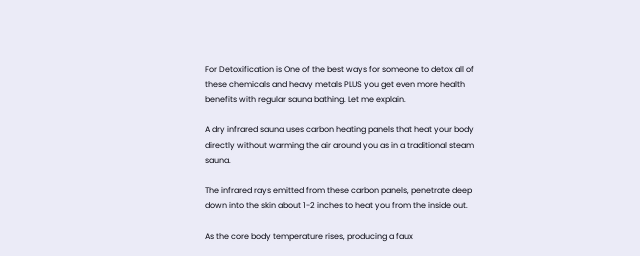For Detoxification is One of the best ways for someone to detox all of these chemicals and heavy metals PLUS you get even more health benefits with regular sauna bathing. Let me explain.

A dry infrared sauna uses carbon heating panels that heat your body directly without warming the air around you as in a traditional steam sauna.

The infrared rays emitted from these carbon panels, penetrate deep down into the skin about 1-2 inches to heat you from the inside out.

As the core body temperature rises, producing a faux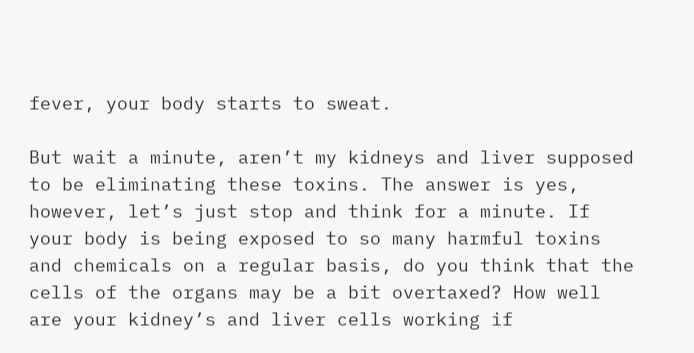fever, your body starts to sweat.

But wait a minute, aren’t my kidneys and liver supposed to be eliminating these toxins. The answer is yes, however, let’s just stop and think for a minute. If your body is being exposed to so many harmful toxins and chemicals on a regular basis, do you think that the cells of the organs may be a bit overtaxed? How well are your kidney’s and liver cells working if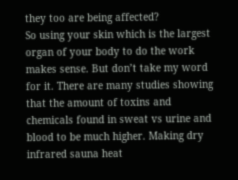they too are being affected?
So using your skin which is the largest organ of your body to do the work makes sense. But don’t take my word for it. There are many studies showing that the amount of toxins and chemicals found in sweat vs urine and blood to be much higher. Making dry infrared sauna heat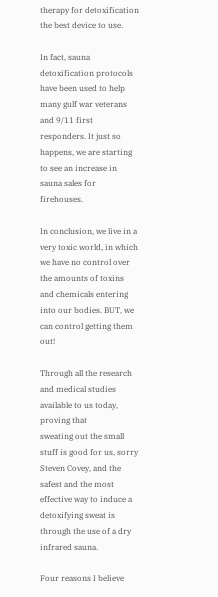therapy for detoxification the best device to use.

In fact, sauna detoxification protocols have been used to help many gulf war veterans and 9/11 first responders. It just so happens, we are starting to see an increase in sauna sales for firehouses.

In conclusion, we live in a very toxic world, in which we have no control over the amounts of toxins and chemicals entering into our bodies. BUT, we can control getting them out!

Through all the research and medical studies available to us today, proving that
sweating out the small stuff is good for us, sorry Steven Covey, and the safest and the most effective way to induce a detoxifying sweat is through the use of a dry infrared sauna.

Four reasons I believe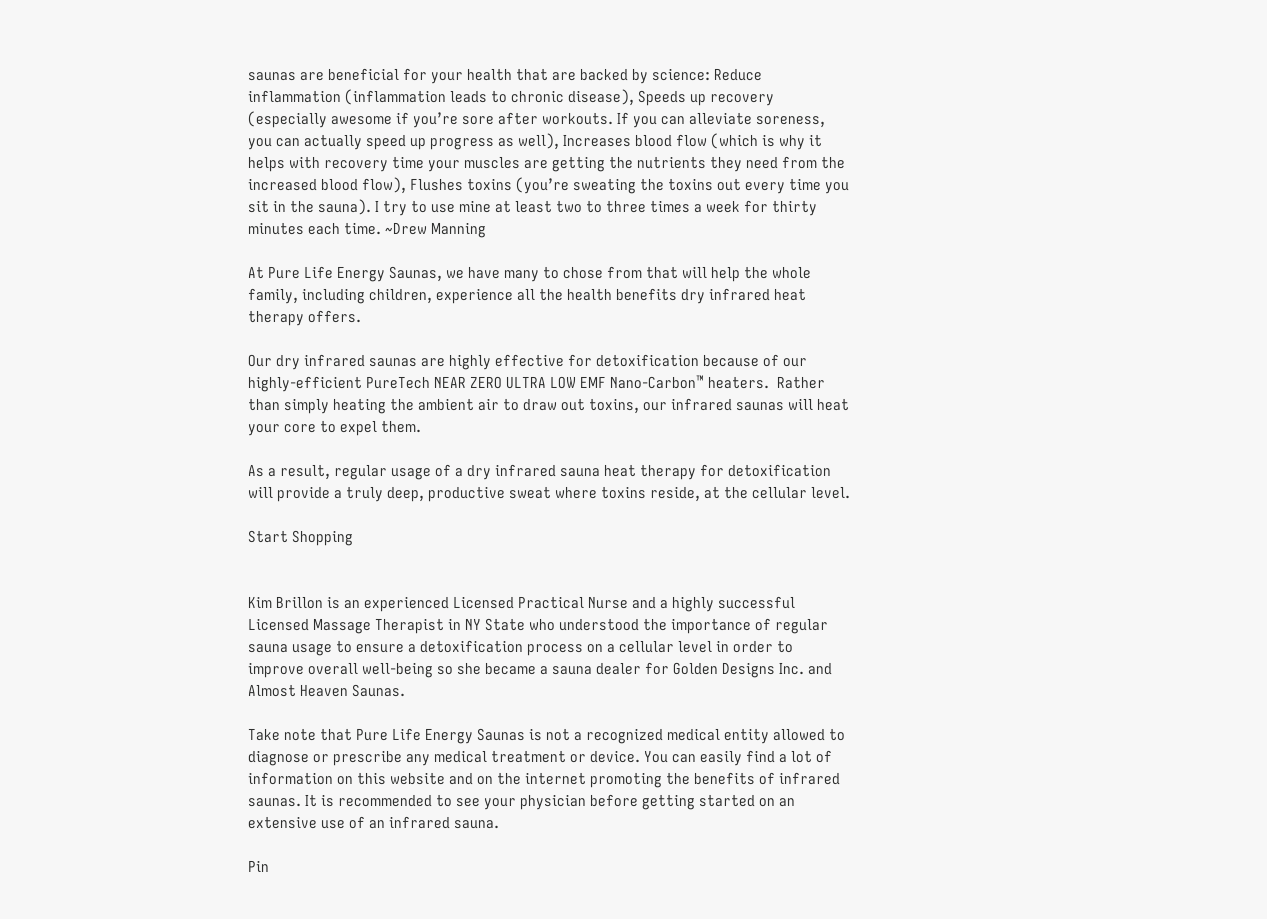saunas are beneficial for your health that are backed by science: Reduce inflammation (inflammation leads to chronic disease), Speeds up recovery (especially awesome if you’re sore after workouts. If you can alleviate soreness, you can actually speed up progress as well), Increases blood flow (which is why it helps with recovery time your muscles are getting the nutrients they need from the increased blood flow), Flushes toxins (you’re sweating the toxins out every time you sit in the sauna). I try to use mine at least two to three times a week for thirty minutes each time. ~Drew Manning

At Pure Life Energy Saunas, we have many to chose from that will help the whole family, including children, experience all the health benefits dry infrared heat therapy offers.

Our dry infrared saunas are highly effective for detoxification because of our highly-efficient PureTech NEAR ZERO ULTRA LOW EMF Nano-Carbon™ heaters.  Rather than simply heating the ambient air to draw out toxins, our infrared saunas will heat your core to expel them.

As a result, regular usage of a dry infrared sauna heat therapy for detoxification will provide a truly deep, productive sweat where toxins reside, at the cellular level.

Start Shopping


Kim Brillon is an experienced Licensed Practical Nurse and a highly successful Licensed Massage Therapist in NY State who understood the importance of regular sauna usage to ensure a detoxification process on a cellular level in order to improve overall well-being so she became a sauna dealer for Golden Designs Inc. and Almost Heaven Saunas.

Take note that Pure Life Energy Saunas is not a recognized medical entity allowed to diagnose or prescribe any medical treatment or device. You can easily find a lot of information on this website and on the internet promoting the benefits of infrared saunas. It is recommended to see your physician before getting started on an extensive use of an infrared sauna.

Pin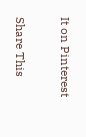It on Pinterest

Share This